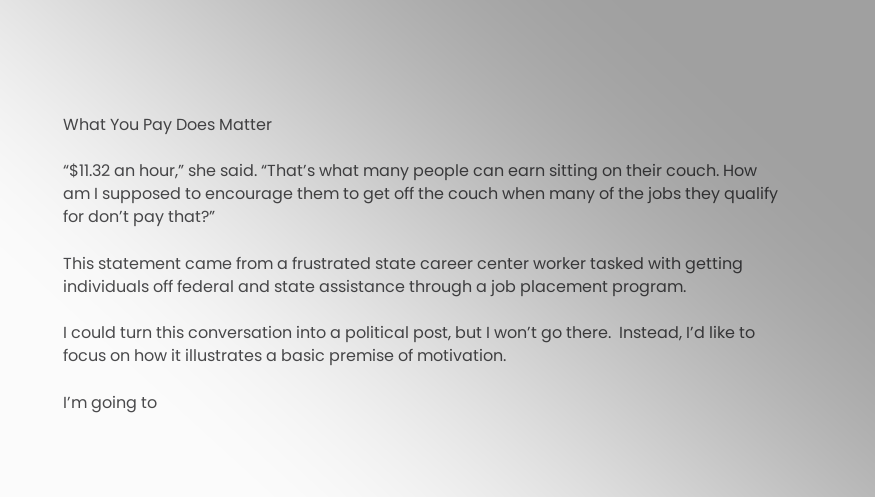What You Pay Does Matter

“$11.32 an hour,” she said. “That’s what many people can earn sitting on their couch. How am I supposed to encourage them to get off the couch when many of the jobs they qualify for don’t pay that?”

This statement came from a frustrated state career center worker tasked with getting individuals off federal and state assistance through a job placement program.

I could turn this conversation into a political post, but I won’t go there.  Instead, I’d like to focus on how it illustrates a basic premise of motivation.

I’m going to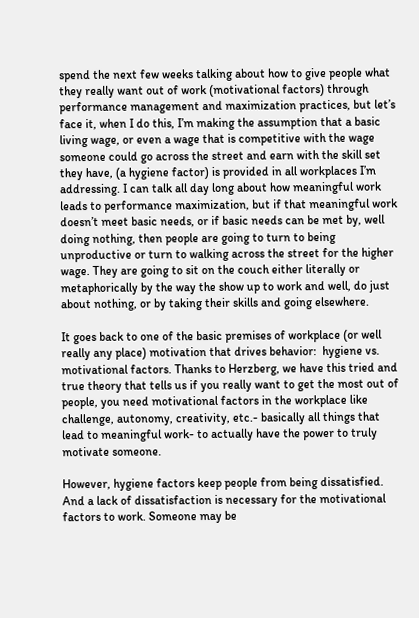spend the next few weeks talking about how to give people what they really want out of work (motivational factors) through performance management and maximization practices, but let’s face it, when I do this, I’m making the assumption that a basic living wage, or even a wage that is competitive with the wage someone could go across the street and earn with the skill set they have, (a hygiene factor) is provided in all workplaces I’m addressing. I can talk all day long about how meaningful work leads to performance maximization, but if that meaningful work doesn’t meet basic needs, or if basic needs can be met by, well doing nothing, then people are going to turn to being unproductive or turn to walking across the street for the higher wage. They are going to sit on the couch either literally or metaphorically by the way the show up to work and well, do just about nothing, or by taking their skills and going elsewhere.

It goes back to one of the basic premises of workplace (or well really any place) motivation that drives behavior:  hygiene vs. motivational factors. Thanks to Herzberg, we have this tried and true theory that tells us if you really want to get the most out of people, you need motivational factors in the workplace like challenge, autonomy, creativity, etc.- basically all things that lead to meaningful work- to actually have the power to truly motivate someone.

However, hygiene factors keep people from being dissatisfied. And a lack of dissatisfaction is necessary for the motivational factors to work. Someone may be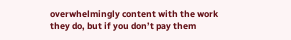overwhelmingly content with the work they do, but if you don’t pay them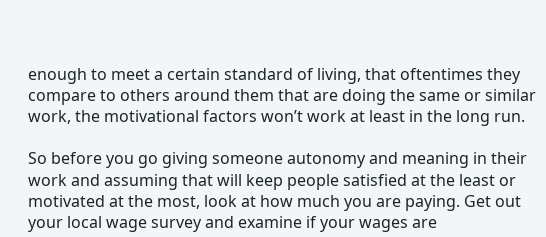enough to meet a certain standard of living, that oftentimes they compare to others around them that are doing the same or similar work, the motivational factors won’t work at least in the long run.

So before you go giving someone autonomy and meaning in their work and assuming that will keep people satisfied at the least or motivated at the most, look at how much you are paying. Get out your local wage survey and examine if your wages are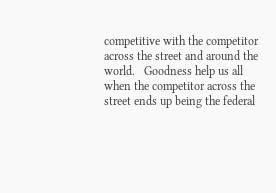competitive with the competitor across the street and around the world.   Goodness help us all when the competitor across the street ends up being the federal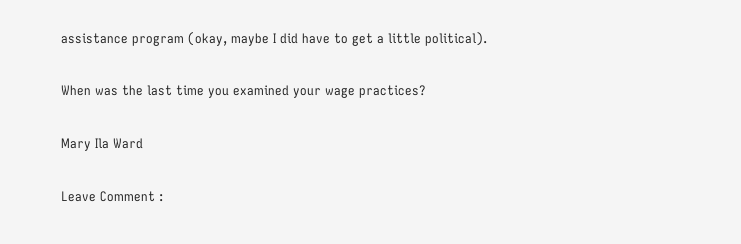assistance program (okay, maybe I did have to get a little political).

When was the last time you examined your wage practices?

Mary Ila Ward

Leave Comment :